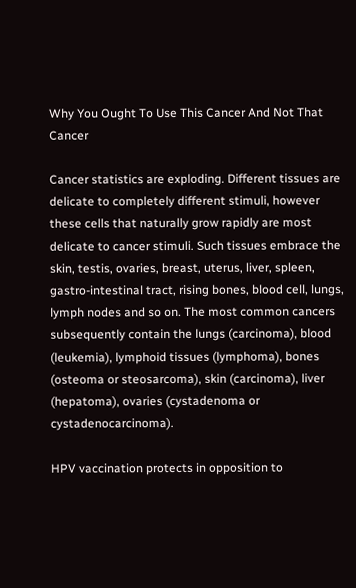Why You Ought To Use This Cancer And Not That Cancer

Cancer statistics are exploding. Different tissues are delicate to completely different stimuli, however these cells that naturally grow rapidly are most delicate to cancer stimuli. Such tissues embrace the skin, testis, ovaries, breast, uterus, liver, spleen, gastro-intestinal tract, rising bones, blood cell, lungs, lymph nodes and so on. The most common cancers subsequently contain the lungs (carcinoma), blood (leukemia), lymphoid tissues (lymphoma), bones (osteoma or steosarcoma), skin (carcinoma), liver (hepatoma), ovaries (cystadenoma or cystadenocarcinoma).

HPV vaccination protects in opposition to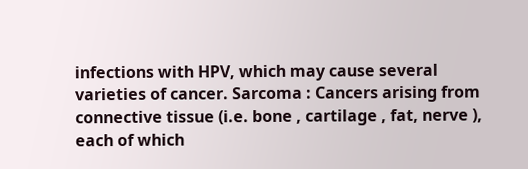infections with HPV, which may cause several varieties of cancer. Sarcoma : Cancers arising from connective tissue (i.e. bone , cartilage , fat, nerve ), each of which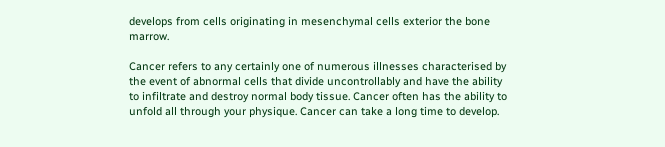develops from cells originating in mesenchymal cells exterior the bone marrow.

Cancer refers to any certainly one of numerous illnesses characterised by the event of abnormal cells that divide uncontrollably and have the ability to infiltrate and destroy normal body tissue. Cancer often has the ability to unfold all through your physique. Cancer can take a long time to develop.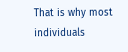That is why most individuals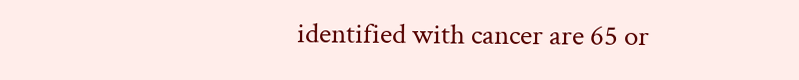identified with cancer are 65 or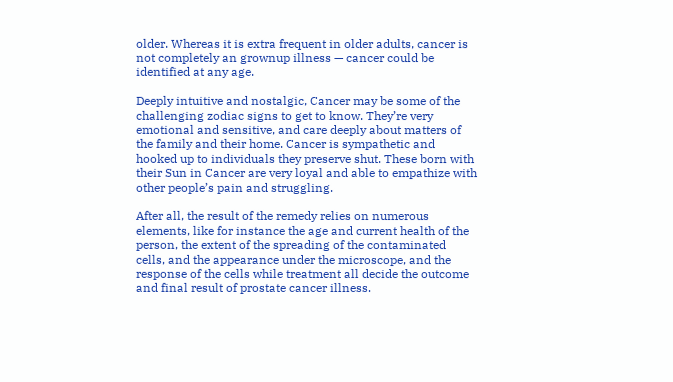older. Whereas it is extra frequent in older adults, cancer is not completely an grownup illness — cancer could be identified at any age.

Deeply intuitive and nostalgic, Cancer may be some of the challenging zodiac signs to get to know. They’re very emotional and sensitive, and care deeply about matters of the family and their home. Cancer is sympathetic and hooked up to individuals they preserve shut. These born with their Sun in Cancer are very loyal and able to empathize with other people’s pain and struggling.

After all, the result of the remedy relies on numerous elements, like for instance the age and current health of the person, the extent of the spreading of the contaminated cells, and the appearance under the microscope, and the response of the cells while treatment all decide the outcome and final result of prostate cancer illness.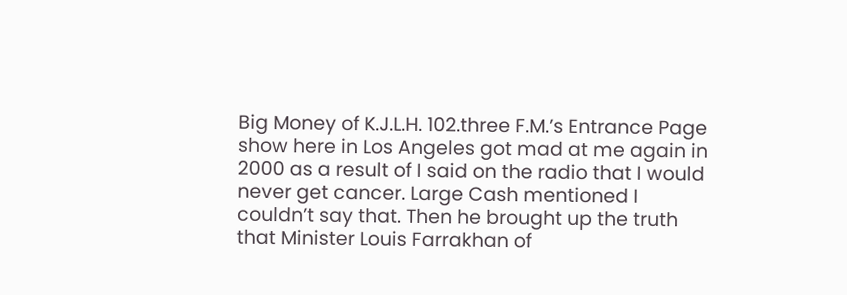Big Money of K.J.L.H. 102.three F.M.’s Entrance Page show here in Los Angeles got mad at me again in 2000 as a result of I said on the radio that I would never get cancer. Large Cash mentioned I couldn’t say that. Then he brought up the truth that Minister Louis Farrakhan of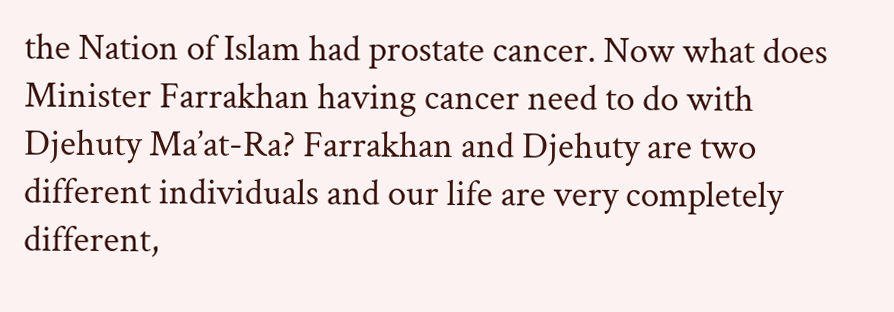the Nation of Islam had prostate cancer. Now what does Minister Farrakhan having cancer need to do with Djehuty Ma’at-Ra? Farrakhan and Djehuty are two different individuals and our life are very completely different,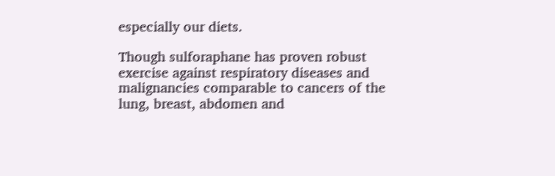especially our diets.

Though sulforaphane has proven robust exercise against respiratory diseases and malignancies comparable to cancers of the lung, breast, abdomen and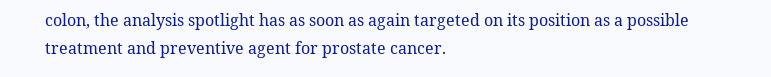colon, the analysis spotlight has as soon as again targeted on its position as a possible treatment and preventive agent for prostate cancer.